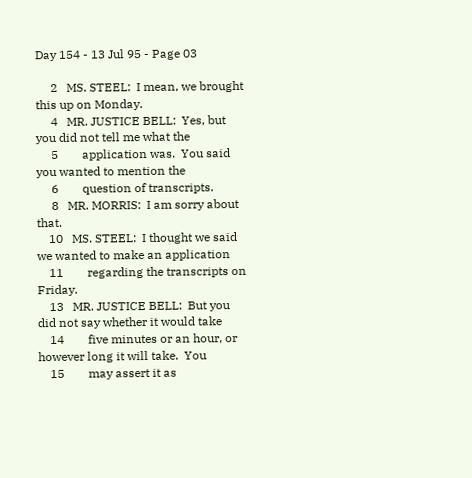Day 154 - 13 Jul 95 - Page 03

     2   MS. STEEL:  I mean, we brought this up on Monday.
     4   MR. JUSTICE BELL:  Yes, but you did not tell me what the
     5        application was.  You said you wanted to mention the
     6        question of transcripts.
     8   MR. MORRIS:  I am sorry about that.
    10   MS. STEEL:  I thought we said we wanted to make an application
    11        regarding the transcripts on Friday.
    13   MR. JUSTICE BELL:  But you did not say whether it would take
    14        five minutes or an hour, or however long it will take.  You
    15        may assert it as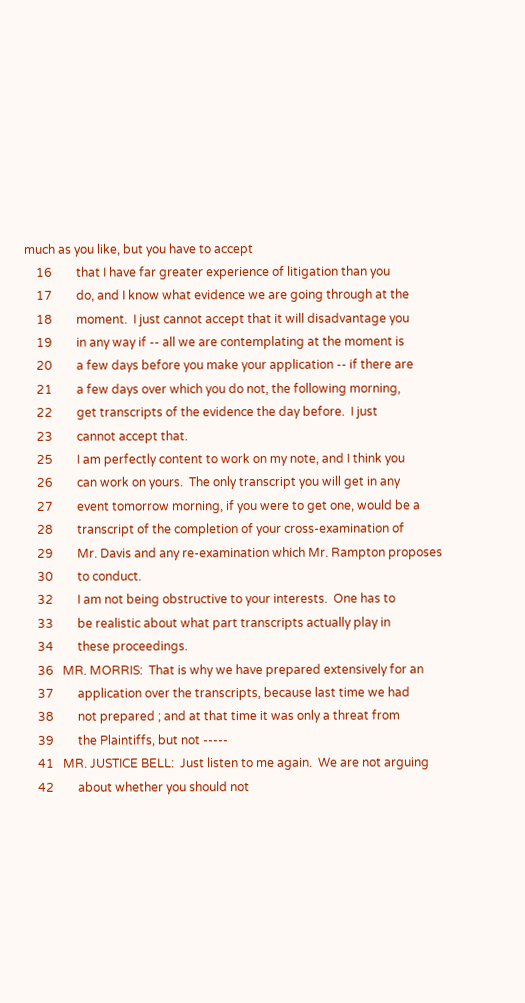much as you like, but you have to accept
    16        that I have far greater experience of litigation than you
    17        do, and I know what evidence we are going through at the
    18        moment.  I just cannot accept that it will disadvantage you
    19        in any way if -- all we are contemplating at the moment is
    20        a few days before you make your application -- if there are
    21        a few days over which you do not, the following morning,
    22        get transcripts of the evidence the day before.  I just
    23        cannot accept that.
    25        I am perfectly content to work on my note, and I think you
    26        can work on yours.  The only transcript you will get in any
    27        event tomorrow morning, if you were to get one, would be a
    28        transcript of the completion of your cross-examination of
    29        Mr. Davis and any re-examination which Mr. Rampton proposes
    30        to conduct.
    32        I am not being obstructive to your interests.  One has to
    33        be realistic about what part transcripts actually play in
    34        these proceedings.
    36   MR. MORRIS:  That is why we have prepared extensively for an
    37        application over the transcripts, because last time we had
    38        not prepared ; and at that time it was only a threat from
    39        the Plaintiffs, but not -----
    41   MR. JUSTICE BELL:  Just listen to me again.  We are not arguing
    42        about whether you should not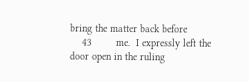bring the matter back before
    43        me.  I expressly left the door open in the ruling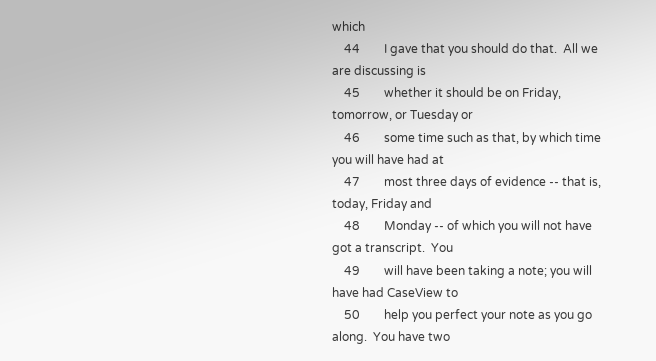which
    44        I gave that you should do that.  All we are discussing is
    45        whether it should be on Friday, tomorrow, or Tuesday or
    46        some time such as that, by which time you will have had at
    47        most three days of evidence -- that is, today, Friday and
    48        Monday -- of which you will not have got a transcript.  You
    49        will have been taking a note; you will have had CaseView to
    50        help you perfect your note as you go along.  You have two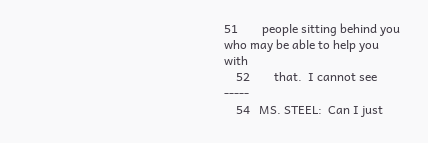51        people sitting behind you who may be able to help you with
    52        that.  I cannot see -----
    54   MS. STEEL:  Can I just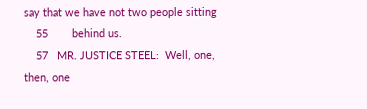say that we have not two people sitting
    55        behind us.
    57   MR. JUSTICE STEEL:  Well, one, then, one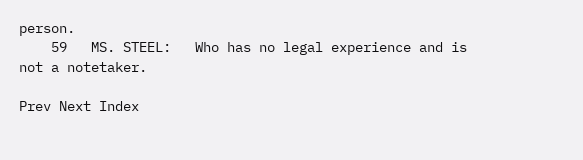person.
    59   MS. STEEL:   Who has no legal experience and is not a notetaker.

Prev Next Index